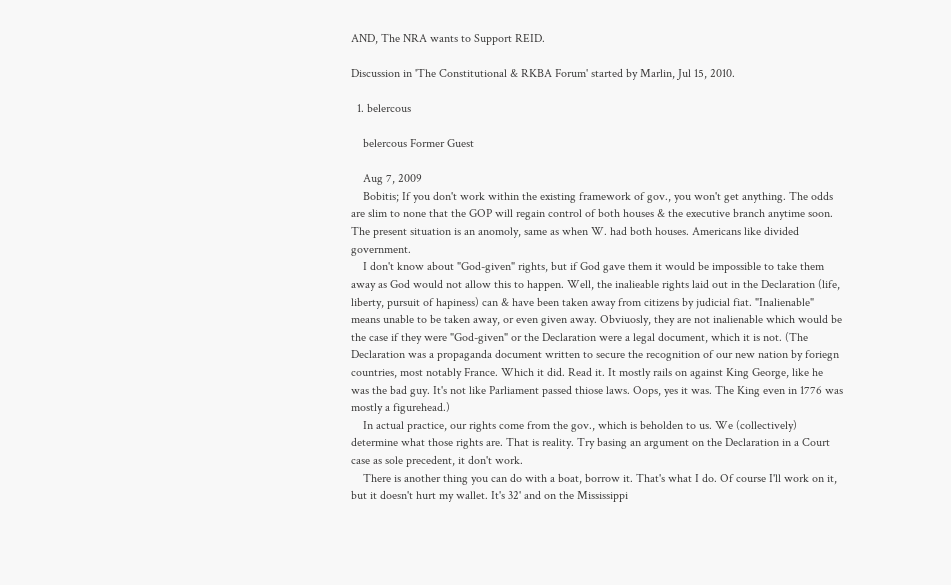AND, The NRA wants to Support REID.

Discussion in 'The Constitutional & RKBA Forum' started by Marlin, Jul 15, 2010.

  1. belercous

    belercous Former Guest

    Aug 7, 2009
    Bobitis; If you don't work within the existing framework of gov., you won't get anything. The odds are slim to none that the GOP will regain control of both houses & the executive branch anytime soon. The present situation is an anomoly, same as when W. had both houses. Americans like divided government.
    I don't know about "God-given" rights, but if God gave them it would be impossible to take them away as God would not allow this to happen. Well, the inalieable rights laid out in the Declaration (life, liberty, pursuit of hapiness) can & have been taken away from citizens by judicial fiat. "Inalienable" means unable to be taken away, or even given away. Obviuosly, they are not inalienable which would be the case if they were "God-given" or the Declaration were a legal document, which it is not. (The Declaration was a propaganda document written to secure the recognition of our new nation by foriegn countries, most notably France. Which it did. Read it. It mostly rails on against King George, like he was the bad guy. It's not like Parliament passed thiose laws. Oops, yes it was. The King even in 1776 was mostly a figurehead.)
    In actual practice, our rights come from the gov., which is beholden to us. We (collectively) determine what those rights are. That is reality. Try basing an argument on the Declaration in a Court case as sole precedent, it don't work.
    There is another thing you can do with a boat, borrow it. That's what I do. Of course I'll work on it, but it doesn't hurt my wallet. It's 32' and on the Mississippi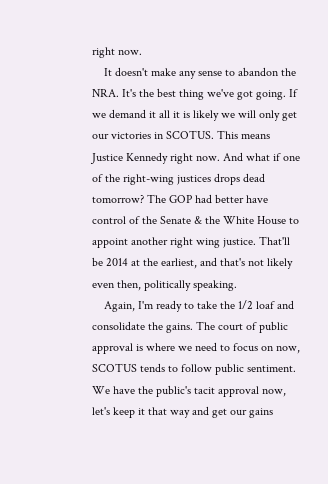right now.
    It doesn't make any sense to abandon the NRA. It's the best thing we've got going. If we demand it all it is likely we will only get our victories in SCOTUS. This means Justice Kennedy right now. And what if one of the right-wing justices drops dead tomorrow? The GOP had better have control of the Senate & the White House to appoint another right wing justice. That'll be 2014 at the earliest, and that's not likely even then, politically speaking.
    Again, I'm ready to take the 1/2 loaf and consolidate the gains. The court of public approval is where we need to focus on now, SCOTUS tends to follow public sentiment. We have the public's tacit approval now, let's keep it that way and get our gains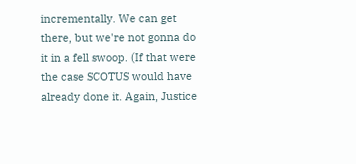incrementally. We can get there, but we're not gonna do it in a fell swoop. (If that were the case SCOTUS would have already done it. Again, Justice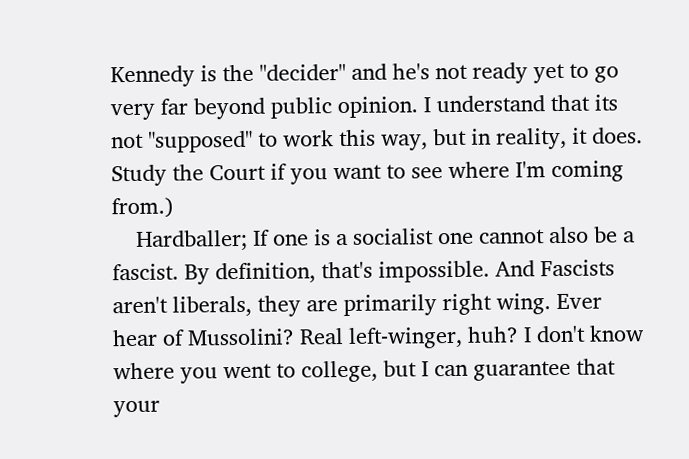Kennedy is the "decider" and he's not ready yet to go very far beyond public opinion. I understand that its not "supposed" to work this way, but in reality, it does. Study the Court if you want to see where I'm coming from.)
    Hardballer; If one is a socialist one cannot also be a fascist. By definition, that's impossible. And Fascists aren't liberals, they are primarily right wing. Ever hear of Mussolini? Real left-winger, huh? I don't know where you went to college, but I can guarantee that your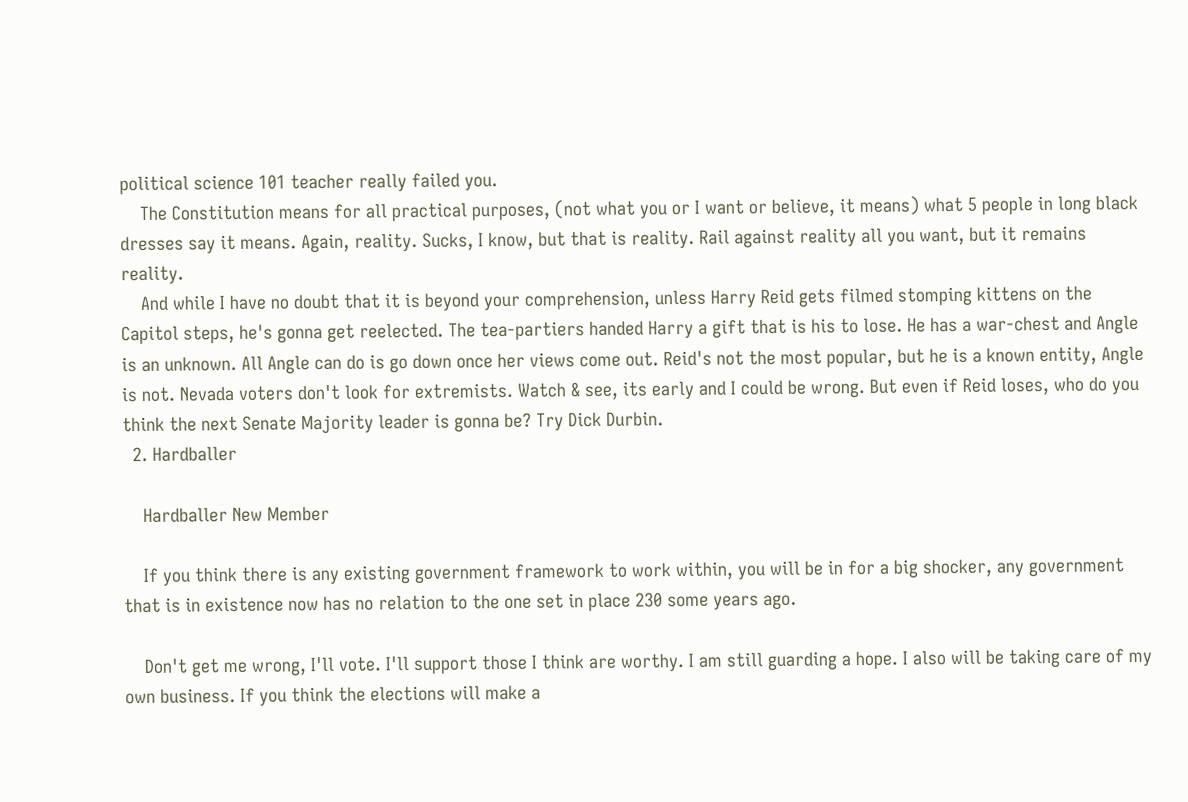political science 101 teacher really failed you.
    The Constitution means for all practical purposes, (not what you or I want or believe, it means) what 5 people in long black dresses say it means. Again, reality. Sucks, I know, but that is reality. Rail against reality all you want, but it remains reality.
    And while I have no doubt that it is beyond your comprehension, unless Harry Reid gets filmed stomping kittens on the Capitol steps, he's gonna get reelected. The tea-partiers handed Harry a gift that is his to lose. He has a war-chest and Angle is an unknown. All Angle can do is go down once her views come out. Reid's not the most popular, but he is a known entity, Angle is not. Nevada voters don't look for extremists. Watch & see, its early and I could be wrong. But even if Reid loses, who do you think the next Senate Majority leader is gonna be? Try Dick Durbin.
  2. Hardballer

    Hardballer New Member

    If you think there is any existing government framework to work within, you will be in for a big shocker, any government that is in existence now has no relation to the one set in place 230 some years ago.

    Don't get me wrong, I'll vote. I'll support those I think are worthy. I am still guarding a hope. I also will be taking care of my own business. If you think the elections will make a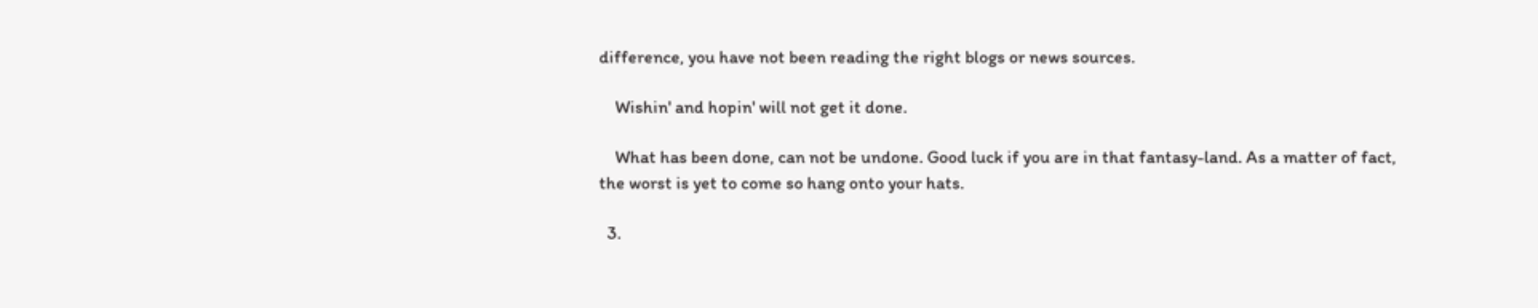difference, you have not been reading the right blogs or news sources.

    Wishin' and hopin' will not get it done.

    What has been done, can not be undone. Good luck if you are in that fantasy-land. As a matter of fact, the worst is yet to come so hang onto your hats.

  3.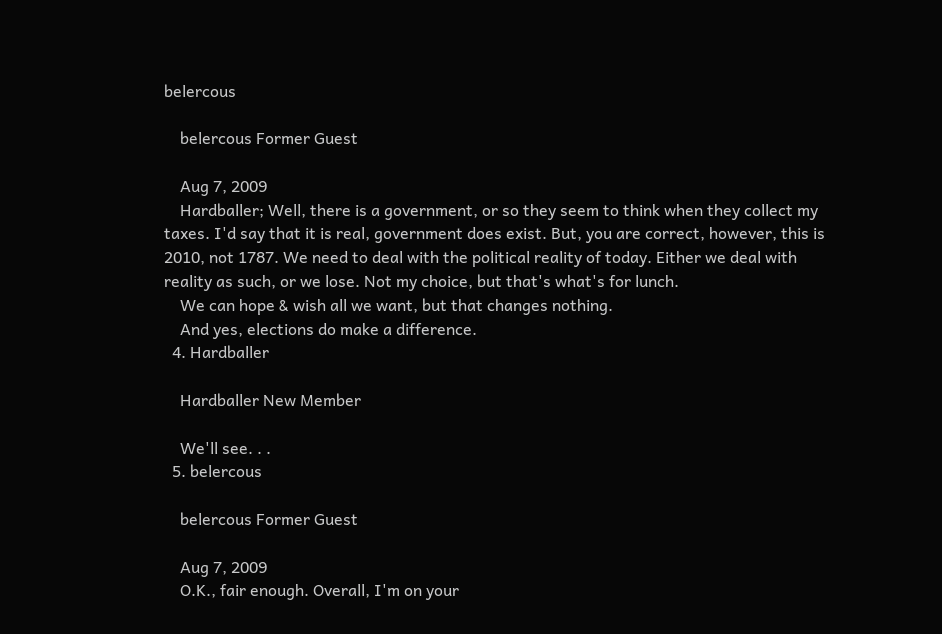belercous

    belercous Former Guest

    Aug 7, 2009
    Hardballer; Well, there is a government, or so they seem to think when they collect my taxes. I'd say that it is real, government does exist. But, you are correct, however, this is 2010, not 1787. We need to deal with the political reality of today. Either we deal with reality as such, or we lose. Not my choice, but that's what's for lunch.
    We can hope & wish all we want, but that changes nothing.
    And yes, elections do make a difference.
  4. Hardballer

    Hardballer New Member

    We'll see. . .
  5. belercous

    belercous Former Guest

    Aug 7, 2009
    O.K., fair enough. Overall, I'm on your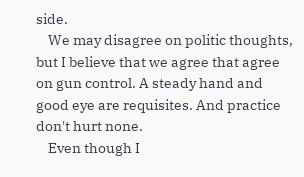side.
    We may disagree on politic thoughts, but I believe that we agree that agree on gun control. A steady hand and good eye are requisites. And practice don't hurt none.
    Even though I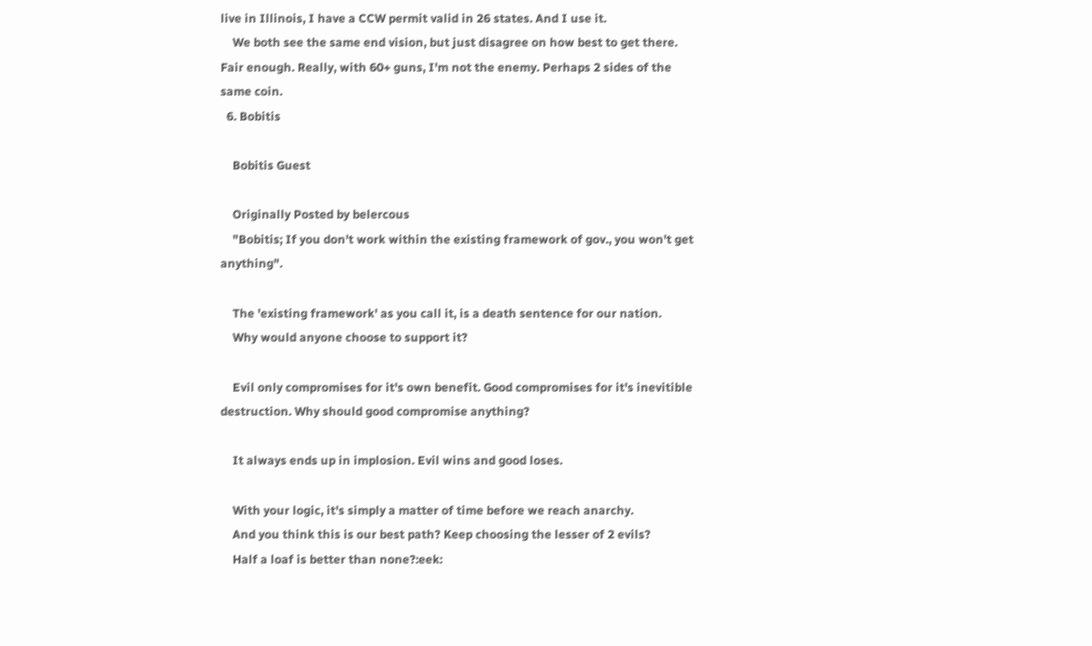live in Illinois, I have a CCW permit valid in 26 states. And I use it.
    We both see the same end vision, but just disagree on how best to get there. Fair enough. Really, with 60+ guns, I'm not the enemy. Perhaps 2 sides of the same coin.
  6. Bobitis

    Bobitis Guest

    Originally Posted by belercous
    "Bobitis; If you don't work within the existing framework of gov., you won't get anything".

    The 'existing framework' as you call it, is a death sentence for our nation.
    Why would anyone choose to support it?

    Evil only compromises for it's own benefit. Good compromises for it's inevitible destruction. Why should good compromise anything?

    It always ends up in implosion. Evil wins and good loses.

    With your logic, it's simply a matter of time before we reach anarchy.
    And you think this is our best path? Keep choosing the lesser of 2 evils?
    Half a loaf is better than none?:eek: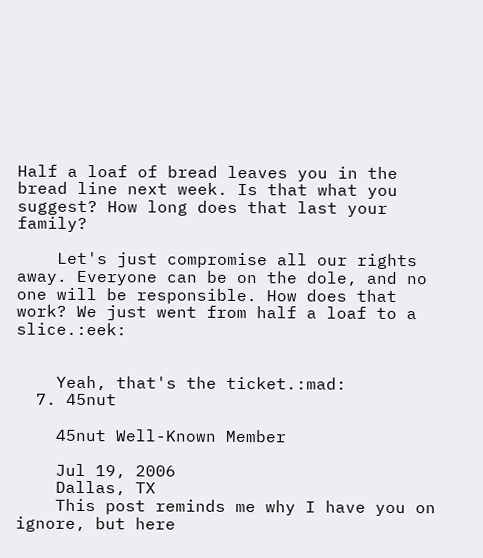Half a loaf of bread leaves you in the bread line next week. Is that what you suggest? How long does that last your family?

    Let's just compromise all our rights away. Everyone can be on the dole, and no one will be responsible. How does that work? We just went from half a loaf to a slice.:eek:


    Yeah, that's the ticket.:mad:
  7. 45nut

    45nut Well-Known Member

    Jul 19, 2006
    Dallas, TX
    This post reminds me why I have you on ignore, but here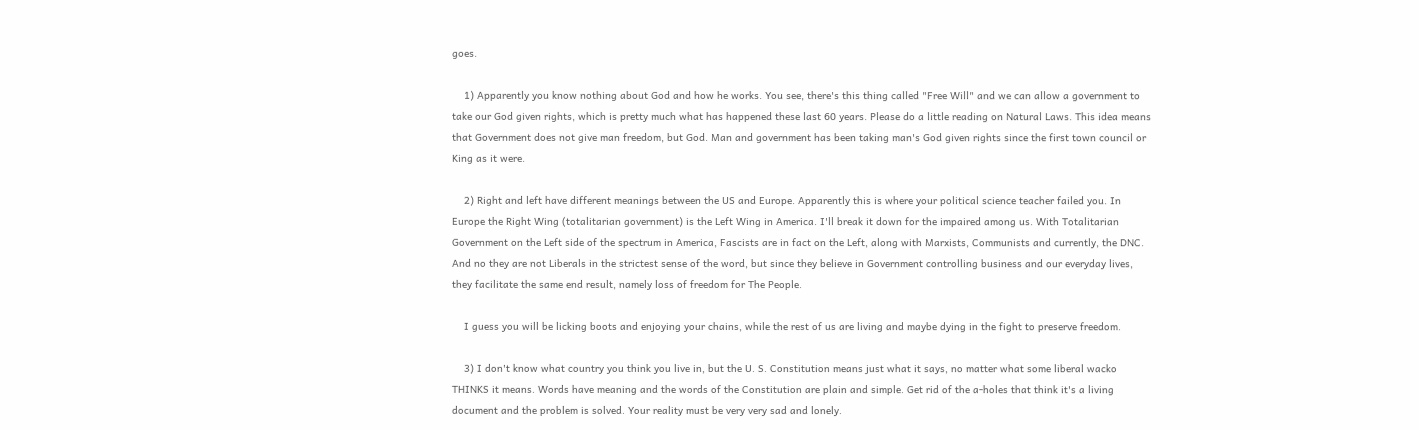goes.

    1) Apparently you know nothing about God and how he works. You see, there's this thing called "Free Will" and we can allow a government to take our God given rights, which is pretty much what has happened these last 60 years. Please do a little reading on Natural Laws. This idea means that Government does not give man freedom, but God. Man and government has been taking man's God given rights since the first town council or King as it were.

    2) Right and left have different meanings between the US and Europe. Apparently this is where your political science teacher failed you. In Europe the Right Wing (totalitarian government) is the Left Wing in America. I'll break it down for the impaired among us. With Totalitarian Government on the Left side of the spectrum in America, Fascists are in fact on the Left, along with Marxists, Communists and currently, the DNC. And no they are not Liberals in the strictest sense of the word, but since they believe in Government controlling business and our everyday lives, they facilitate the same end result, namely loss of freedom for The People.

    I guess you will be licking boots and enjoying your chains, while the rest of us are living and maybe dying in the fight to preserve freedom.

    3) I don't know what country you think you live in, but the U. S. Constitution means just what it says, no matter what some liberal wacko THINKS it means. Words have meaning and the words of the Constitution are plain and simple. Get rid of the a-holes that think it's a living document and the problem is solved. Your reality must be very very sad and lonely.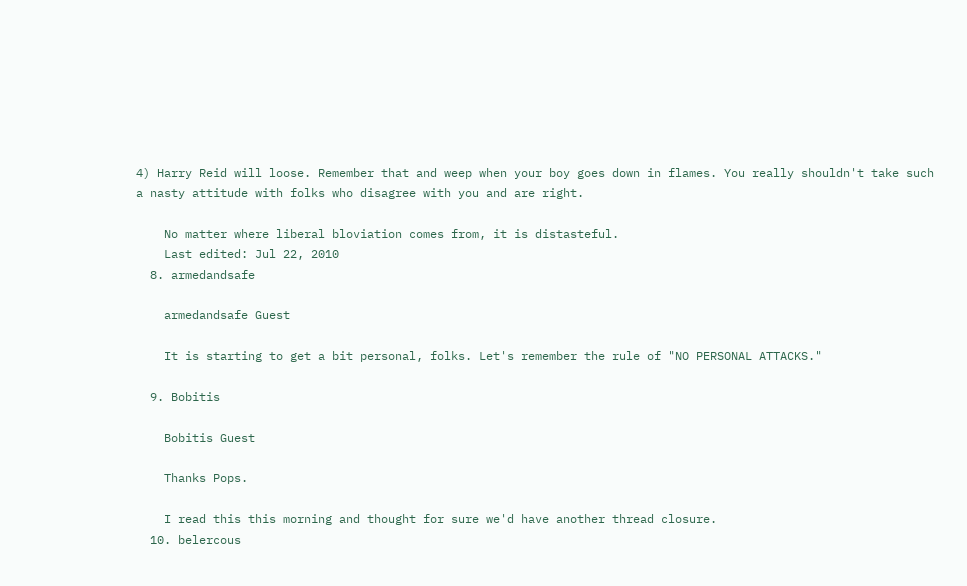4) Harry Reid will loose. Remember that and weep when your boy goes down in flames. You really shouldn't take such a nasty attitude with folks who disagree with you and are right.

    No matter where liberal bloviation comes from, it is distasteful.
    Last edited: Jul 22, 2010
  8. armedandsafe

    armedandsafe Guest

    It is starting to get a bit personal, folks. Let's remember the rule of "NO PERSONAL ATTACKS."

  9. Bobitis

    Bobitis Guest

    Thanks Pops.

    I read this this morning and thought for sure we'd have another thread closure.
  10. belercous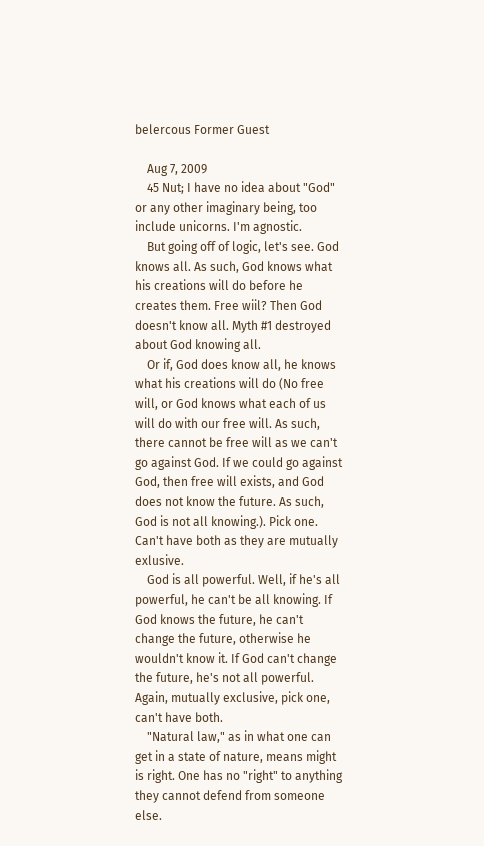belercous Former Guest

    Aug 7, 2009
    45 Nut; I have no idea about "God" or any other imaginary being, too include unicorns. I'm agnostic.
    But going off of logic, let's see. God knows all. As such, God knows what his creations will do before he creates them. Free wiil? Then God doesn't know all. Myth #1 destroyed about God knowing all.
    Or if, God does know all, he knows what his creations will do (No free will, or God knows what each of us will do with our free will. As such, there cannot be free will as we can't go against God. If we could go against God, then free will exists, and God does not know the future. As such, God is not all knowing.). Pick one. Can't have both as they are mutually exlusive.
    God is all powerful. Well, if he's all powerful, he can't be all knowing. If God knows the future, he can't change the future, otherwise he wouldn't know it. If God can't change the future, he's not all powerful. Again, mutually exclusive, pick one, can't have both.
    "Natural law," as in what one can get in a state of nature, means might is right. One has no "right" to anything they cannot defend from someone else.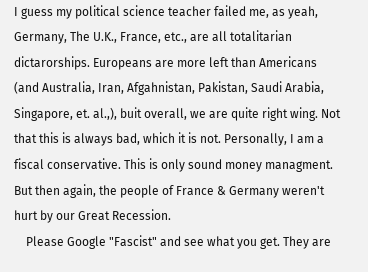I guess my political science teacher failed me, as yeah, Germany, The U.K., France, etc., are all totalitarian dictarorships. Europeans are more left than Americans (and Australia, Iran, Afgahnistan, Pakistan, Saudi Arabia, Singapore, et. al.,), buit overall, we are quite right wing. Not that this is always bad, which it is not. Personally, I am a fiscal conservative. This is only sound money managment. But then again, the people of France & Germany weren't hurt by our Great Recession.
    Please Google "Fascist" and see what you get. They are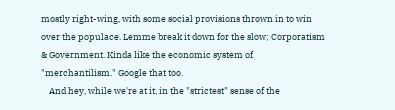mostly right-wing, with some social provisions thrown in to win over the populace. Lemme break it down for the slow; Corporatism & Government. Kinda like the economic system of "merchantilism." Google that too.
    And hey, while we're at it, in the "strictest" sense of the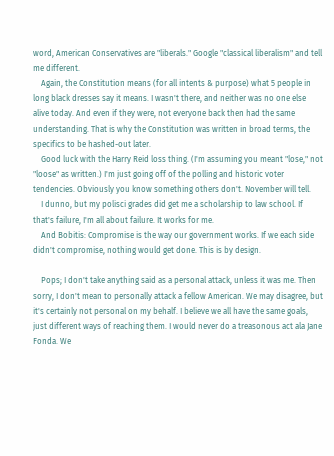word, American Conservatives are "liberals." Google "classical liberalism" and tell me different.
    Again, the Constitution means (for all intents & purpose) what 5 people in long black dresses say it means. I wasn't there, and neither was no one else alive today. And even if they were, not everyone back then had the same understanding. That is why the Constitution was written in broad terms, the specifics to be hashed-out later.
    Good luck with the Harry Reid loss thing. (I'm assuming you meant "lose," not "loose" as written.) I'm just going off of the polling and historic voter tendencies. Obviously you know something others don't. November will tell.
    I dunno, but my polisci grades did get me a scholarship to law school. If that's failure, I'm all about failure. It works for me.
    And Bobitis: Compromise is the way our government works. If we each side didn't compromise, nothing would get done. This is by design.

    Pops; I don't take anything said as a personal attack, unless it was me. Then sorry, I don't mean to personally attack a fellow American. We may disagree, but it's certainly not personal on my behalf. I believe we all have the same goals, just different ways of reaching them. I would never do a treasonous act ala Jane Fonda. We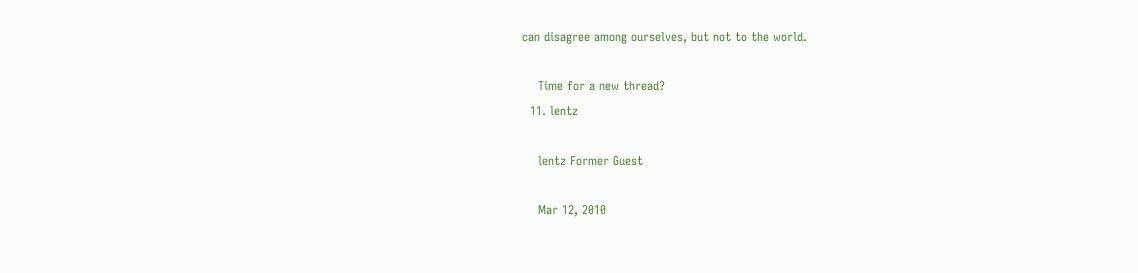can disagree among ourselves, but not to the world.

    Time for a new thread?
  11. lentz

    lentz Former Guest

    Mar 12, 2010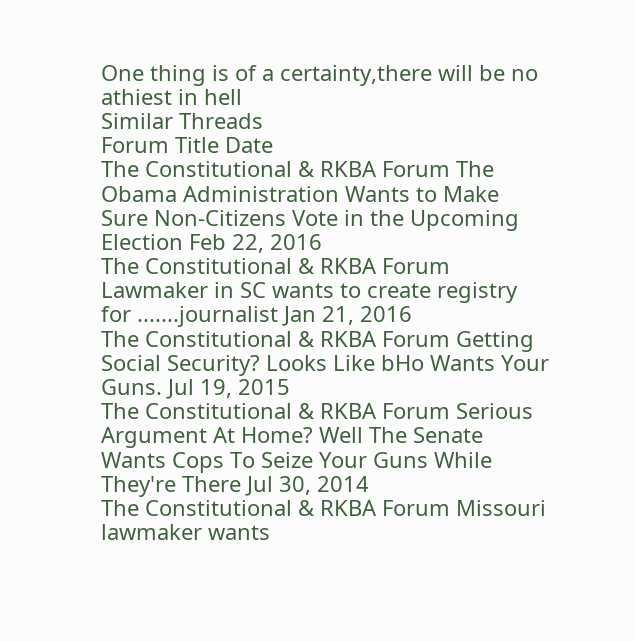One thing is of a certainty,there will be no athiest in hell
Similar Threads
Forum Title Date
The Constitutional & RKBA Forum The Obama Administration Wants to Make Sure Non-Citizens Vote in the Upcoming Election Feb 22, 2016
The Constitutional & RKBA Forum Lawmaker in SC wants to create registry for .......journalist Jan 21, 2016
The Constitutional & RKBA Forum Getting Social Security? Looks Like bHo Wants Your Guns. Jul 19, 2015
The Constitutional & RKBA Forum Serious Argument At Home? Well The Senate Wants Cops To Seize Your Guns While They're There Jul 30, 2014
The Constitutional & RKBA Forum Missouri lawmaker wants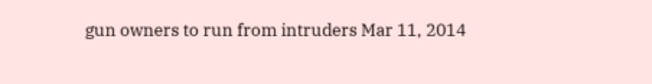gun owners to run from intruders Mar 11, 2014